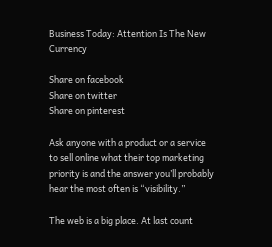Business Today: Attention Is The New Currency

Share on facebook
Share on twitter
Share on pinterest

Ask anyone with a product or a service to sell online what their top marketing priority is and the answer you’ll probably hear the most often is “visibility.”

The web is a big place. At last count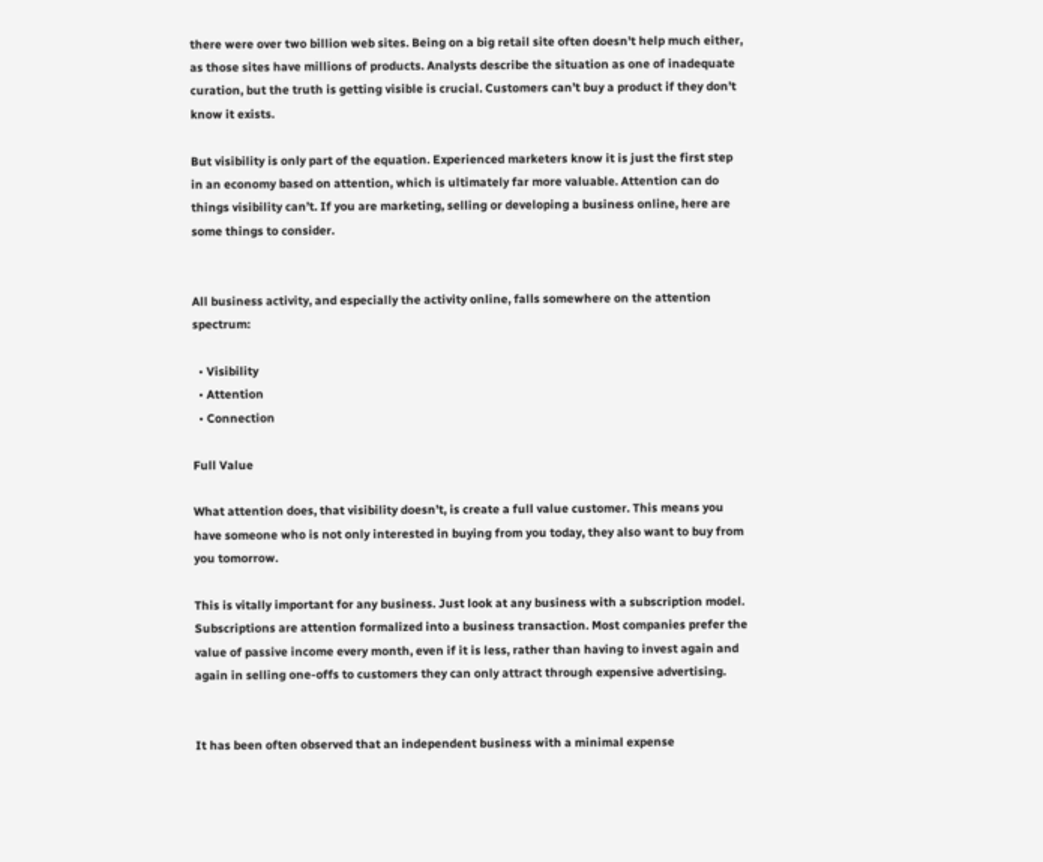there were over two billion web sites. Being on a big retail site often doesn’t help much either, as those sites have millions of products. Analysts describe the situation as one of inadequate curation, but the truth is getting visible is crucial. Customers can’t buy a product if they don’t know it exists.

But visibility is only part of the equation. Experienced marketers know it is just the first step in an economy based on attention, which is ultimately far more valuable. Attention can do things visibility can’t. If you are marketing, selling or developing a business online, here are some things to consider.


All business activity, and especially the activity online, falls somewhere on the attention spectrum:

  • Visibility
  • Attention
  • Connection

Full Value

What attention does, that visibility doesn’t, is create a full value customer. This means you have someone who is not only interested in buying from you today, they also want to buy from you tomorrow.

This is vitally important for any business. Just look at any business with a subscription model. Subscriptions are attention formalized into a business transaction. Most companies prefer the value of passive income every month, even if it is less, rather than having to invest again and again in selling one-offs to customers they can only attract through expensive advertising.


It has been often observed that an independent business with a minimal expense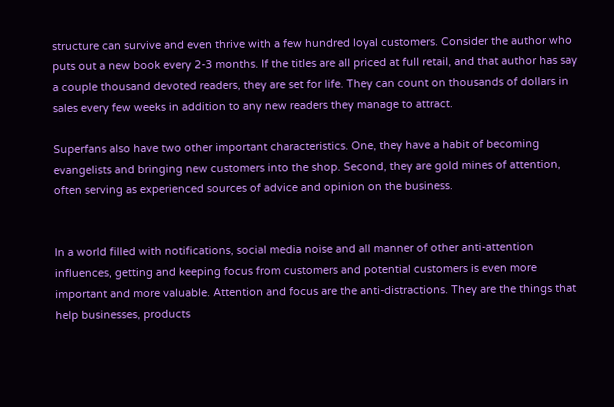structure can survive and even thrive with a few hundred loyal customers. Consider the author who puts out a new book every 2-3 months. If the titles are all priced at full retail, and that author has say a couple thousand devoted readers, they are set for life. They can count on thousands of dollars in sales every few weeks in addition to any new readers they manage to attract.

Superfans also have two other important characteristics. One, they have a habit of becoming evangelists and bringing new customers into the shop. Second, they are gold mines of attention, often serving as experienced sources of advice and opinion on the business.


In a world filled with notifications, social media noise and all manner of other anti-attention influences, getting and keeping focus from customers and potential customers is even more important and more valuable. Attention and focus are the anti-distractions. They are the things that help businesses, products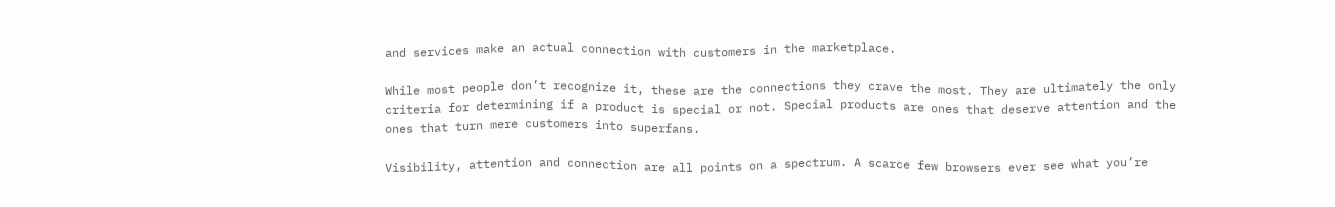and services make an actual connection with customers in the marketplace.

While most people don’t recognize it, these are the connections they crave the most. They are ultimately the only criteria for determining if a product is special or not. Special products are ones that deserve attention and the ones that turn mere customers into superfans.

Visibility, attention and connection are all points on a spectrum. A scarce few browsers ever see what you’re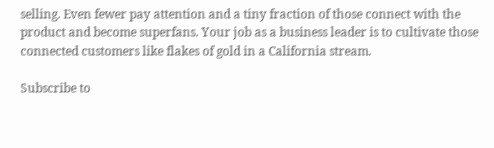selling. Even fewer pay attention and a tiny fraction of those connect with the product and become superfans. Your job as a business leader is to cultivate those connected customers like flakes of gold in a California stream.

Subscribe to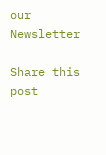our Newsletter

Share this post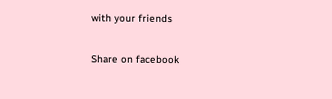with your friends

Share on facebook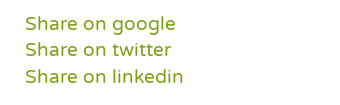Share on google
Share on twitter
Share on linkedin